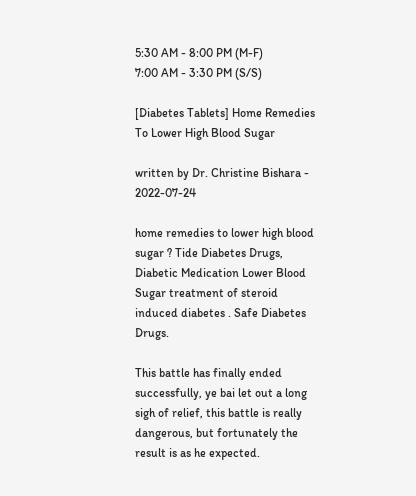5:30 AM - 8:00 PM (M-F)
7:00 AM - 3:30 PM (S/S)

[Diabetes Tablets] Home Remedies To Lower High Blood Sugar

written by Dr. Christine Bishara - 2022-07-24

home remedies to lower high blood sugar ? Tide Diabetes Drugs, Diabetic Medication Lower Blood Sugar treatment of steroid induced diabetes . Safe Diabetes Drugs.

This battle has finally ended successfully, ye bai let out a long sigh of relief, this battle is really dangerous, but fortunately the result is as he expected.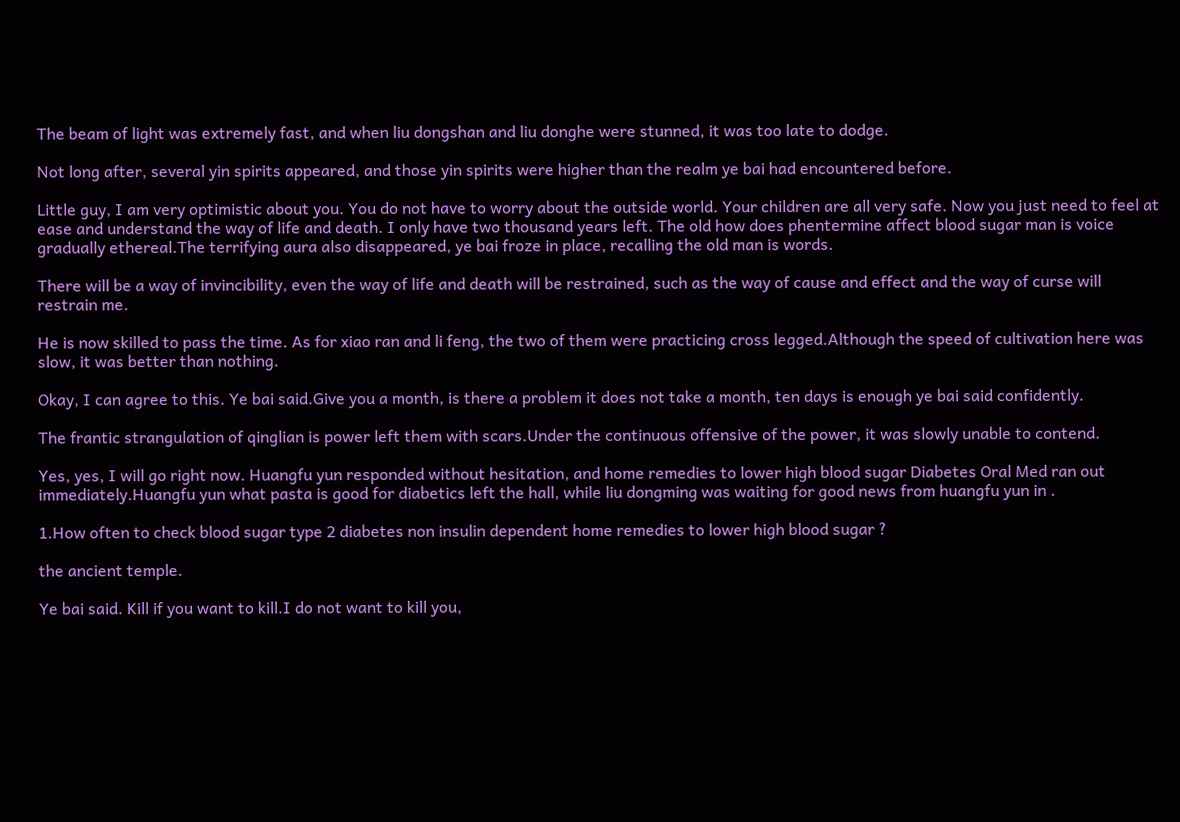The beam of light was extremely fast, and when liu dongshan and liu donghe were stunned, it was too late to dodge.

Not long after, several yin spirits appeared, and those yin spirits were higher than the realm ye bai had encountered before.

Little guy, I am very optimistic about you. You do not have to worry about the outside world. Your children are all very safe. Now you just need to feel at ease and understand the way of life and death. I only have two thousand years left. The old how does phentermine affect blood sugar man is voice gradually ethereal.The terrifying aura also disappeared, ye bai froze in place, recalling the old man is words.

There will be a way of invincibility, even the way of life and death will be restrained, such as the way of cause and effect and the way of curse will restrain me.

He is now skilled to pass the time. As for xiao ran and li feng, the two of them were practicing cross legged.Although the speed of cultivation here was slow, it was better than nothing.

Okay, I can agree to this. Ye bai said.Give you a month, is there a problem it does not take a month, ten days is enough ye bai said confidently.

The frantic strangulation of qinglian is power left them with scars.Under the continuous offensive of the power, it was slowly unable to contend.

Yes, yes, I will go right now. Huangfu yun responded without hesitation, and home remedies to lower high blood sugar Diabetes Oral Med ran out immediately.Huangfu yun what pasta is good for diabetics left the hall, while liu dongming was waiting for good news from huangfu yun in .

1.How often to check blood sugar type 2 diabetes non insulin dependent home remedies to lower high blood sugar ?

the ancient temple.

Ye bai said. Kill if you want to kill.I do not want to kill you,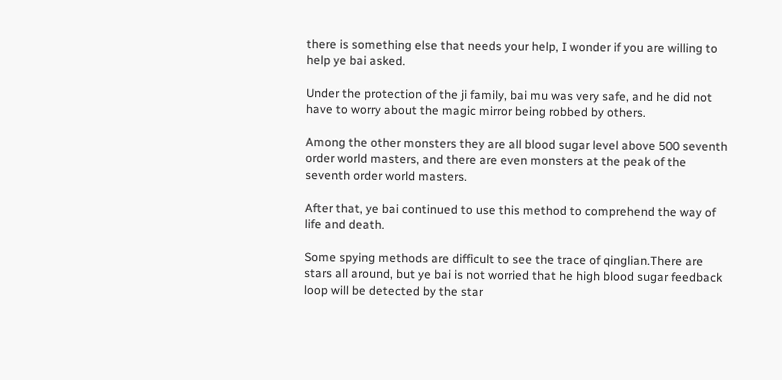there is something else that needs your help, I wonder if you are willing to help ye bai asked.

Under the protection of the ji family, bai mu was very safe, and he did not have to worry about the magic mirror being robbed by others.

Among the other monsters they are all blood sugar level above 500 seventh order world masters, and there are even monsters at the peak of the seventh order world masters.

After that, ye bai continued to use this method to comprehend the way of life and death.

Some spying methods are difficult to see the trace of qinglian.There are stars all around, but ye bai is not worried that he high blood sugar feedback loop will be detected by the star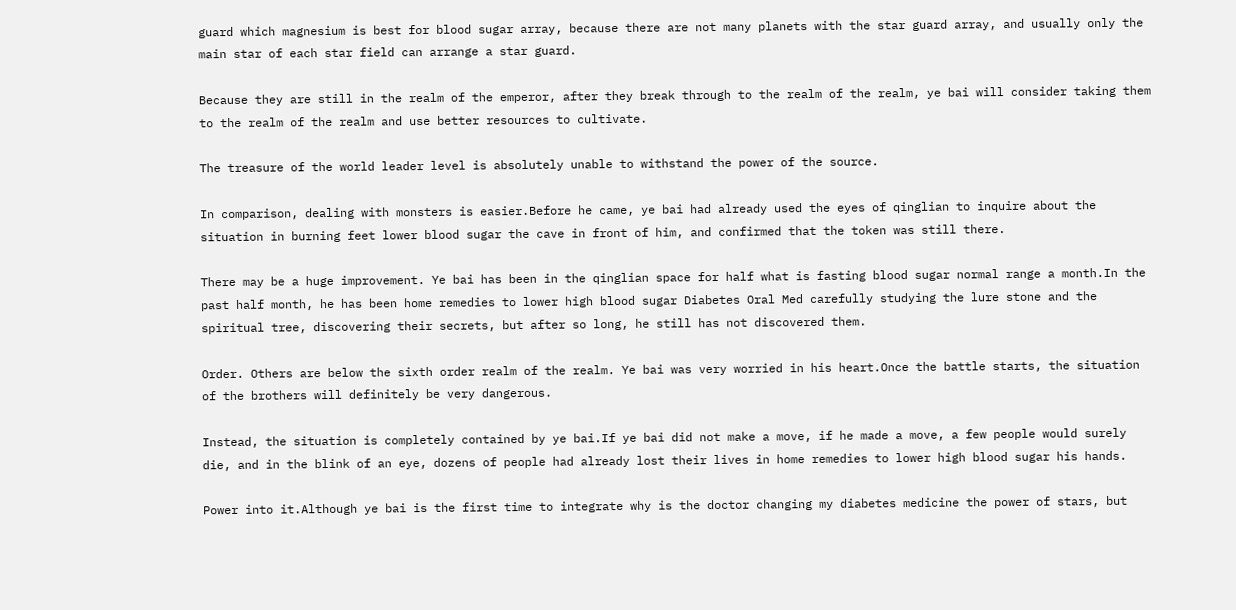guard which magnesium is best for blood sugar array, because there are not many planets with the star guard array, and usually only the main star of each star field can arrange a star guard.

Because they are still in the realm of the emperor, after they break through to the realm of the realm, ye bai will consider taking them to the realm of the realm and use better resources to cultivate.

The treasure of the world leader level is absolutely unable to withstand the power of the source.

In comparison, dealing with monsters is easier.Before he came, ye bai had already used the eyes of qinglian to inquire about the situation in burning feet lower blood sugar the cave in front of him, and confirmed that the token was still there.

There may be a huge improvement. Ye bai has been in the qinglian space for half what is fasting blood sugar normal range a month.In the past half month, he has been home remedies to lower high blood sugar Diabetes Oral Med carefully studying the lure stone and the spiritual tree, discovering their secrets, but after so long, he still has not discovered them.

Order. Others are below the sixth order realm of the realm. Ye bai was very worried in his heart.Once the battle starts, the situation of the brothers will definitely be very dangerous.

Instead, the situation is completely contained by ye bai.If ye bai did not make a move, if he made a move, a few people would surely die, and in the blink of an eye, dozens of people had already lost their lives in home remedies to lower high blood sugar his hands.

Power into it.Although ye bai is the first time to integrate why is the doctor changing my diabetes medicine the power of stars, but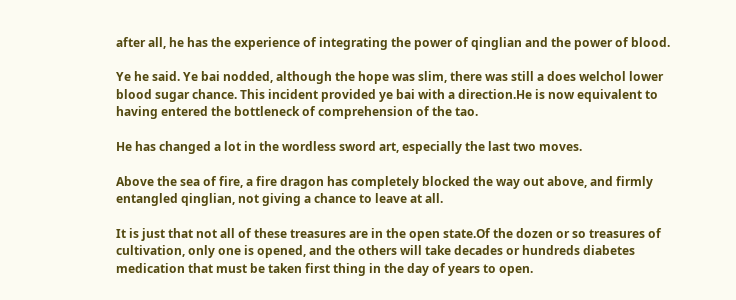after all, he has the experience of integrating the power of qinglian and the power of blood.

Ye he said. Ye bai nodded, although the hope was slim, there was still a does welchol lower blood sugar chance. This incident provided ye bai with a direction.He is now equivalent to having entered the bottleneck of comprehension of the tao.

He has changed a lot in the wordless sword art, especially the last two moves.

Above the sea of fire, a fire dragon has completely blocked the way out above, and firmly entangled qinglian, not giving a chance to leave at all.

It is just that not all of these treasures are in the open state.Of the dozen or so treasures of cultivation, only one is opened, and the others will take decades or hundreds diabetes medication that must be taken first thing in the day of years to open.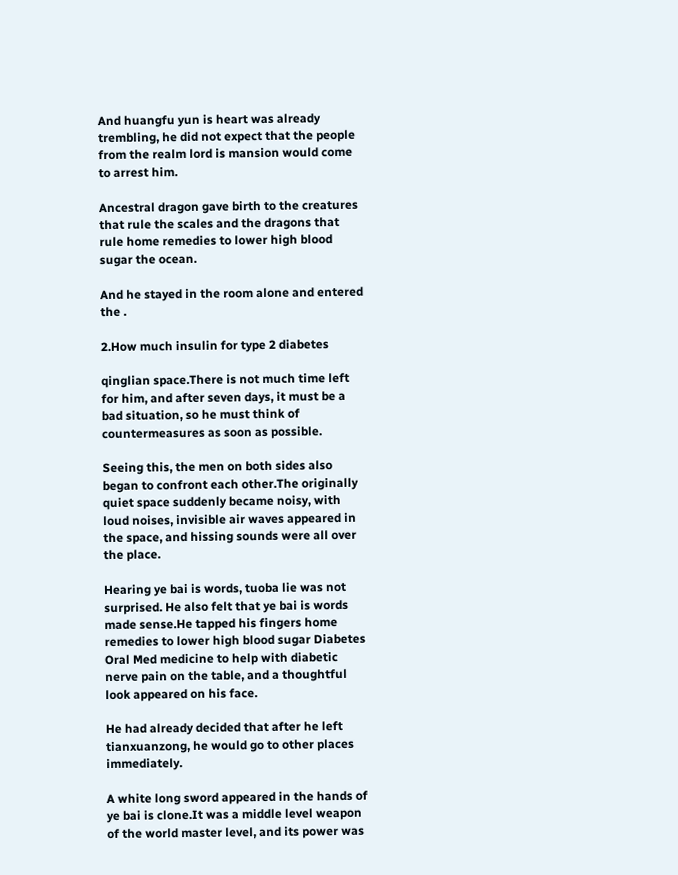And huangfu yun is heart was already trembling, he did not expect that the people from the realm lord is mansion would come to arrest him.

Ancestral dragon gave birth to the creatures that rule the scales and the dragons that rule home remedies to lower high blood sugar the ocean.

And he stayed in the room alone and entered the .

2.How much insulin for type 2 diabetes

qinglian space.There is not much time left for him, and after seven days, it must be a bad situation, so he must think of countermeasures as soon as possible.

Seeing this, the men on both sides also began to confront each other.The originally quiet space suddenly became noisy, with loud noises, invisible air waves appeared in the space, and hissing sounds were all over the place.

Hearing ye bai is words, tuoba lie was not surprised. He also felt that ye bai is words made sense.He tapped his fingers home remedies to lower high blood sugar Diabetes Oral Med medicine to help with diabetic nerve pain on the table, and a thoughtful look appeared on his face.

He had already decided that after he left tianxuanzong, he would go to other places immediately.

A white long sword appeared in the hands of ye bai is clone.It was a middle level weapon of the world master level, and its power was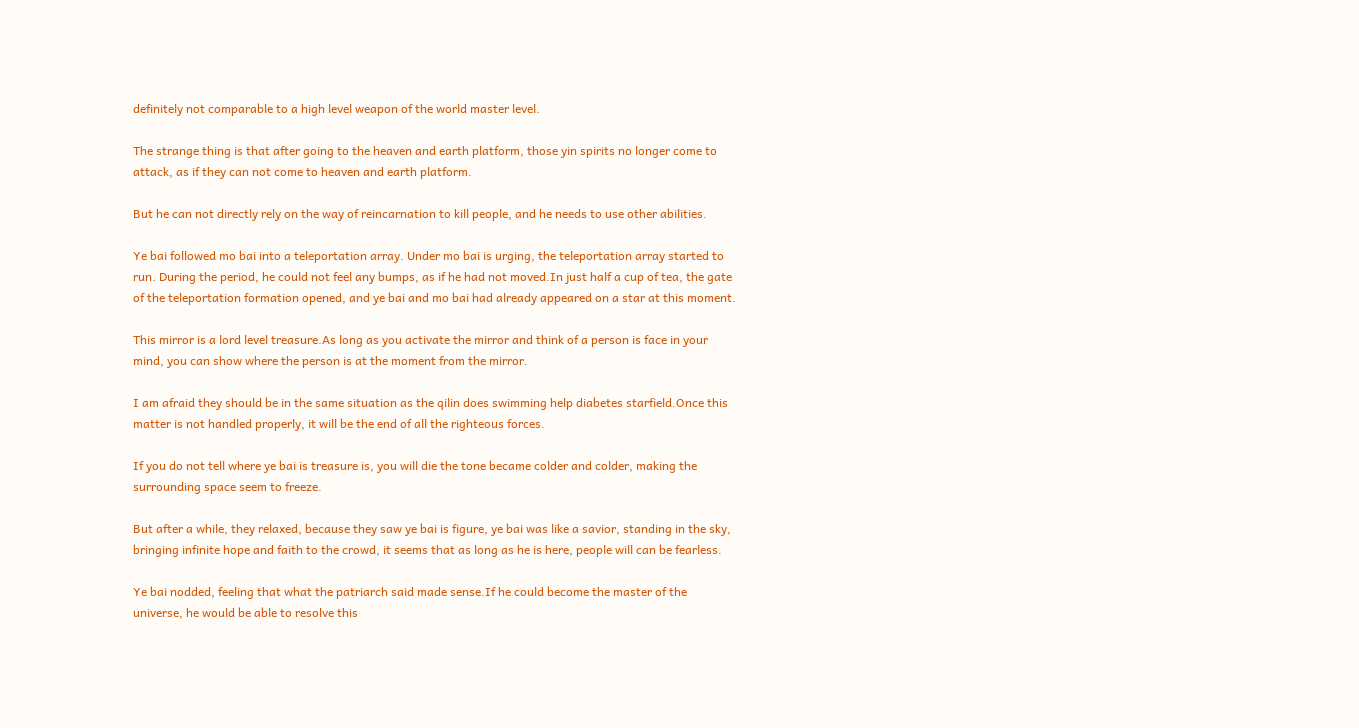definitely not comparable to a high level weapon of the world master level.

The strange thing is that after going to the heaven and earth platform, those yin spirits no longer come to attack, as if they can not come to heaven and earth platform.

But he can not directly rely on the way of reincarnation to kill people, and he needs to use other abilities.

Ye bai followed mo bai into a teleportation array. Under mo bai is urging, the teleportation array started to run. During the period, he could not feel any bumps, as if he had not moved.In just half a cup of tea, the gate of the teleportation formation opened, and ye bai and mo bai had already appeared on a star at this moment.

This mirror is a lord level treasure.As long as you activate the mirror and think of a person is face in your mind, you can show where the person is at the moment from the mirror.

I am afraid they should be in the same situation as the qilin does swimming help diabetes starfield.Once this matter is not handled properly, it will be the end of all the righteous forces.

If you do not tell where ye bai is treasure is, you will die the tone became colder and colder, making the surrounding space seem to freeze.

But after a while, they relaxed, because they saw ye bai is figure, ye bai was like a savior, standing in the sky, bringing infinite hope and faith to the crowd, it seems that as long as he is here, people will can be fearless.

Ye bai nodded, feeling that what the patriarch said made sense.If he could become the master of the universe, he would be able to resolve this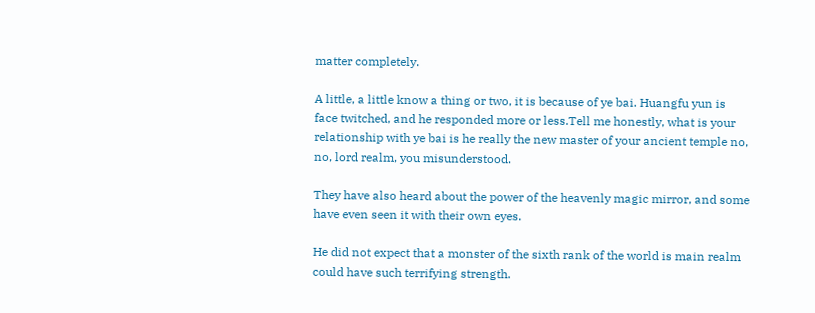matter completely.

A little, a little know a thing or two, it is because of ye bai. Huangfu yun is face twitched, and he responded more or less.Tell me honestly, what is your relationship with ye bai is he really the new master of your ancient temple no, no, lord realm, you misunderstood.

They have also heard about the power of the heavenly magic mirror, and some have even seen it with their own eyes.

He did not expect that a monster of the sixth rank of the world is main realm could have such terrifying strength.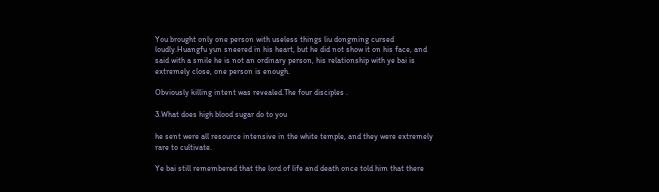You brought only one person with useless things liu dongming cursed loudly.Huangfu yun sneered in his heart, but he did not show it on his face, and said with a smile he is not an ordinary person, his relationship with ye bai is extremely close, one person is enough.

Obviously killing intent was revealed.The four disciples .

3.What does high blood sugar do to you

he sent were all resource intensive in the white temple, and they were extremely rare to cultivate.

Ye bai still remembered that the lord of life and death once told him that there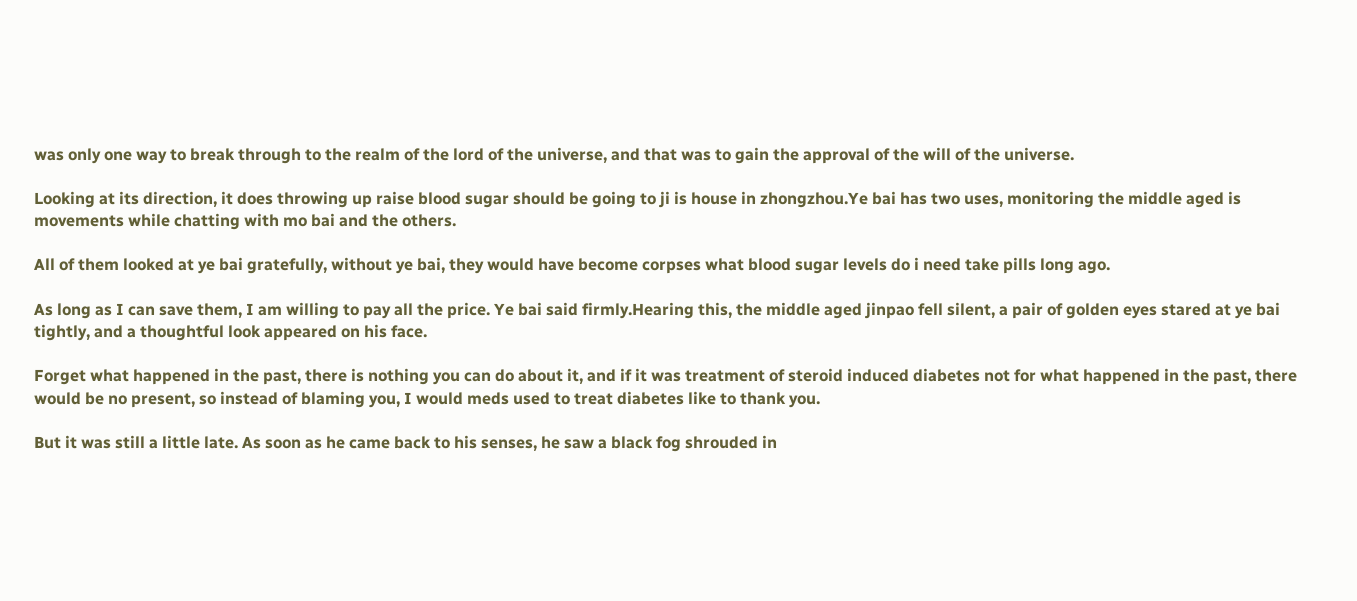was only one way to break through to the realm of the lord of the universe, and that was to gain the approval of the will of the universe.

Looking at its direction, it does throwing up raise blood sugar should be going to ji is house in zhongzhou.Ye bai has two uses, monitoring the middle aged is movements while chatting with mo bai and the others.

All of them looked at ye bai gratefully, without ye bai, they would have become corpses what blood sugar levels do i need take pills long ago.

As long as I can save them, I am willing to pay all the price. Ye bai said firmly.Hearing this, the middle aged jinpao fell silent, a pair of golden eyes stared at ye bai tightly, and a thoughtful look appeared on his face.

Forget what happened in the past, there is nothing you can do about it, and if it was treatment of steroid induced diabetes not for what happened in the past, there would be no present, so instead of blaming you, I would meds used to treat diabetes like to thank you.

But it was still a little late. As soon as he came back to his senses, he saw a black fog shrouded in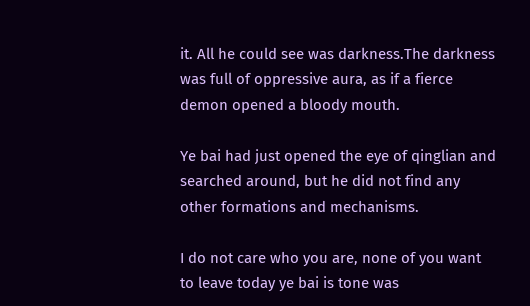it. All he could see was darkness.The darkness was full of oppressive aura, as if a fierce demon opened a bloody mouth.

Ye bai had just opened the eye of qinglian and searched around, but he did not find any other formations and mechanisms.

I do not care who you are, none of you want to leave today ye bai is tone was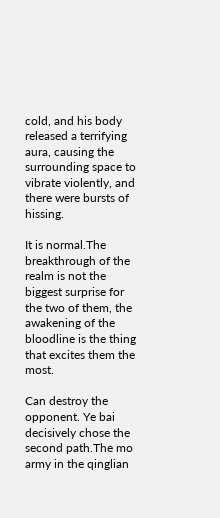cold, and his body released a terrifying aura, causing the surrounding space to vibrate violently, and there were bursts of hissing.

It is normal.The breakthrough of the realm is not the biggest surprise for the two of them, the awakening of the bloodline is the thing that excites them the most.

Can destroy the opponent. Ye bai decisively chose the second path.The mo army in the qinglian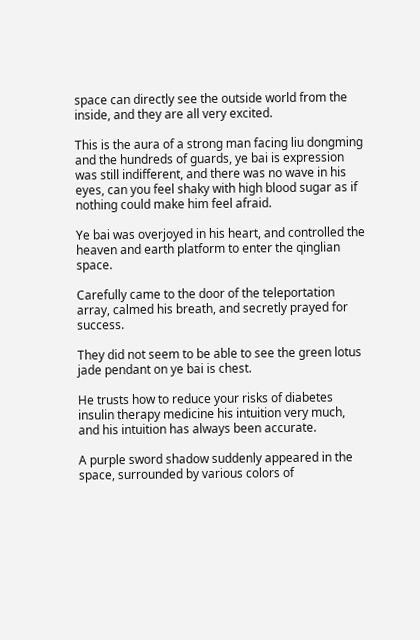space can directly see the outside world from the inside, and they are all very excited.

This is the aura of a strong man facing liu dongming and the hundreds of guards, ye bai is expression was still indifferent, and there was no wave in his eyes, can you feel shaky with high blood sugar as if nothing could make him feel afraid.

Ye bai was overjoyed in his heart, and controlled the heaven and earth platform to enter the qinglian space.

Carefully came to the door of the teleportation array, calmed his breath, and secretly prayed for success.

They did not seem to be able to see the green lotus jade pendant on ye bai is chest.

He trusts how to reduce your risks of diabetes insulin therapy medicine his intuition very much, and his intuition has always been accurate.

A purple sword shadow suddenly appeared in the space, surrounded by various colors of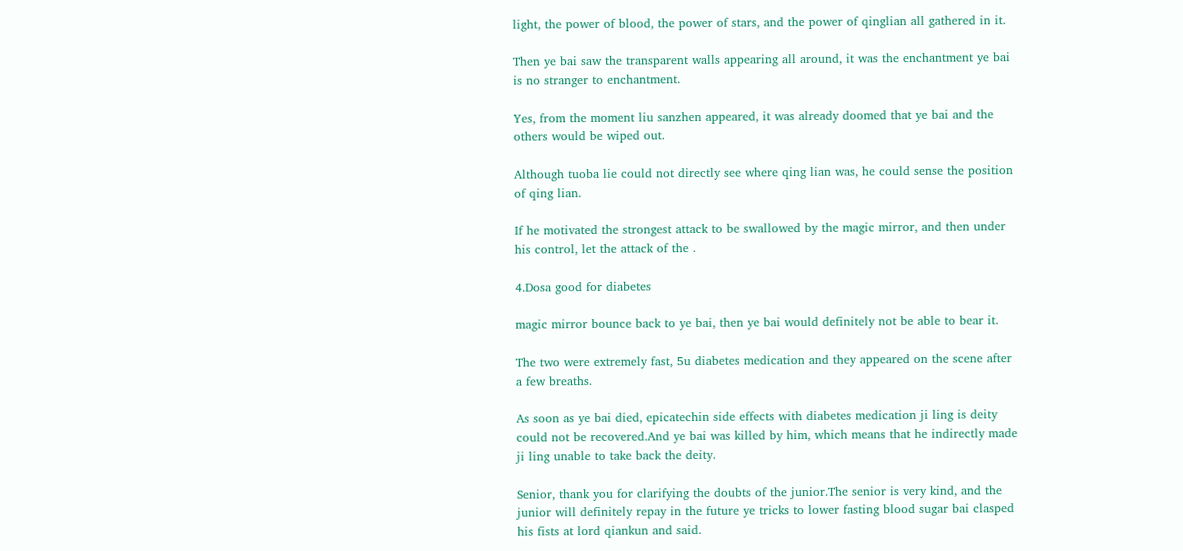light, the power of blood, the power of stars, and the power of qinglian all gathered in it.

Then ye bai saw the transparent walls appearing all around, it was the enchantment ye bai is no stranger to enchantment.

Yes, from the moment liu sanzhen appeared, it was already doomed that ye bai and the others would be wiped out.

Although tuoba lie could not directly see where qing lian was, he could sense the position of qing lian.

If he motivated the strongest attack to be swallowed by the magic mirror, and then under his control, let the attack of the .

4.Dosa good for diabetes

magic mirror bounce back to ye bai, then ye bai would definitely not be able to bear it.

The two were extremely fast, 5u diabetes medication and they appeared on the scene after a few breaths.

As soon as ye bai died, epicatechin side effects with diabetes medication ji ling is deity could not be recovered.And ye bai was killed by him, which means that he indirectly made ji ling unable to take back the deity.

Senior, thank you for clarifying the doubts of the junior.The senior is very kind, and the junior will definitely repay in the future ye tricks to lower fasting blood sugar bai clasped his fists at lord qiankun and said.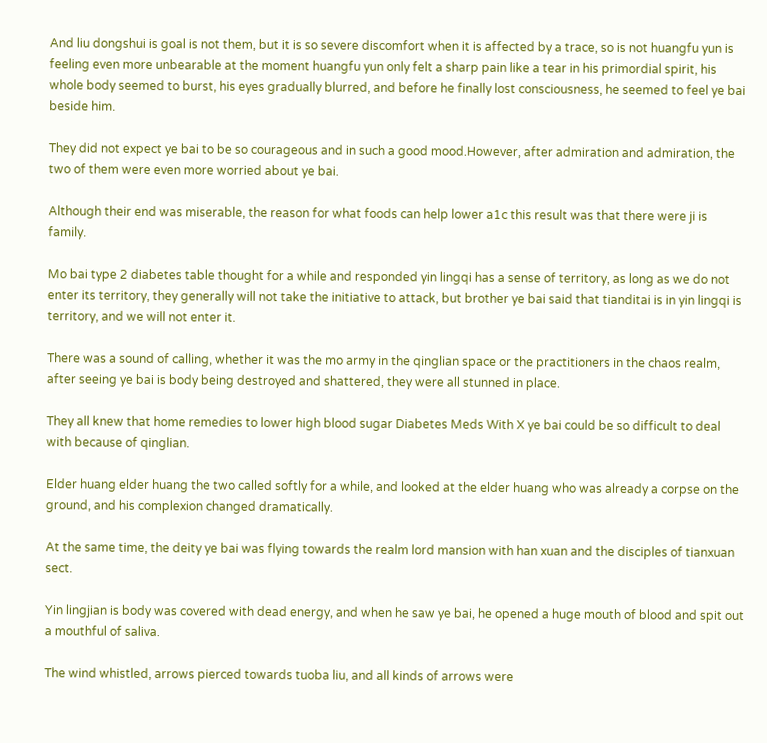And liu dongshui is goal is not them, but it is so severe discomfort when it is affected by a trace, so is not huangfu yun is feeling even more unbearable at the moment huangfu yun only felt a sharp pain like a tear in his primordial spirit, his whole body seemed to burst, his eyes gradually blurred, and before he finally lost consciousness, he seemed to feel ye bai beside him.

They did not expect ye bai to be so courageous and in such a good mood.However, after admiration and admiration, the two of them were even more worried about ye bai.

Although their end was miserable, the reason for what foods can help lower a1c this result was that there were ji is family.

Mo bai type 2 diabetes table thought for a while and responded yin lingqi has a sense of territory, as long as we do not enter its territory, they generally will not take the initiative to attack, but brother ye bai said that tianditai is in yin lingqi is territory, and we will not enter it.

There was a sound of calling, whether it was the mo army in the qinglian space or the practitioners in the chaos realm, after seeing ye bai is body being destroyed and shattered, they were all stunned in place.

They all knew that home remedies to lower high blood sugar Diabetes Meds With X ye bai could be so difficult to deal with because of qinglian.

Elder huang elder huang the two called softly for a while, and looked at the elder huang who was already a corpse on the ground, and his complexion changed dramatically.

At the same time, the deity ye bai was flying towards the realm lord mansion with han xuan and the disciples of tianxuan sect.

Yin lingjian is body was covered with dead energy, and when he saw ye bai, he opened a huge mouth of blood and spit out a mouthful of saliva.

The wind whistled, arrows pierced towards tuoba liu, and all kinds of arrows were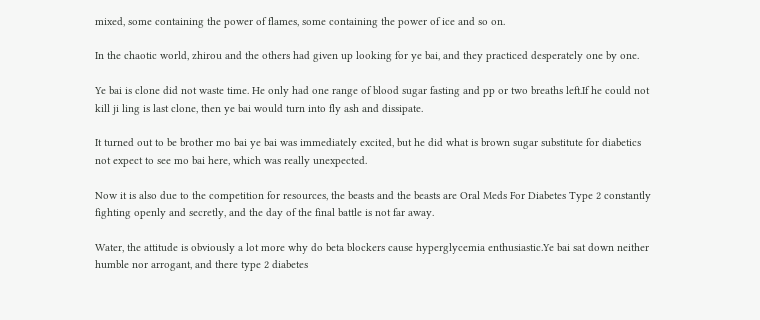mixed, some containing the power of flames, some containing the power of ice and so on.

In the chaotic world, zhirou and the others had given up looking for ye bai, and they practiced desperately one by one.

Ye bai is clone did not waste time. He only had one range of blood sugar fasting and pp or two breaths left.If he could not kill ji ling is last clone, then ye bai would turn into fly ash and dissipate.

It turned out to be brother mo bai ye bai was immediately excited, but he did what is brown sugar substitute for diabetics not expect to see mo bai here, which was really unexpected.

Now it is also due to the competition for resources, the beasts and the beasts are Oral Meds For Diabetes Type 2 constantly fighting openly and secretly, and the day of the final battle is not far away.

Water, the attitude is obviously a lot more why do beta blockers cause hyperglycemia enthusiastic.Ye bai sat down neither humble nor arrogant, and there type 2 diabetes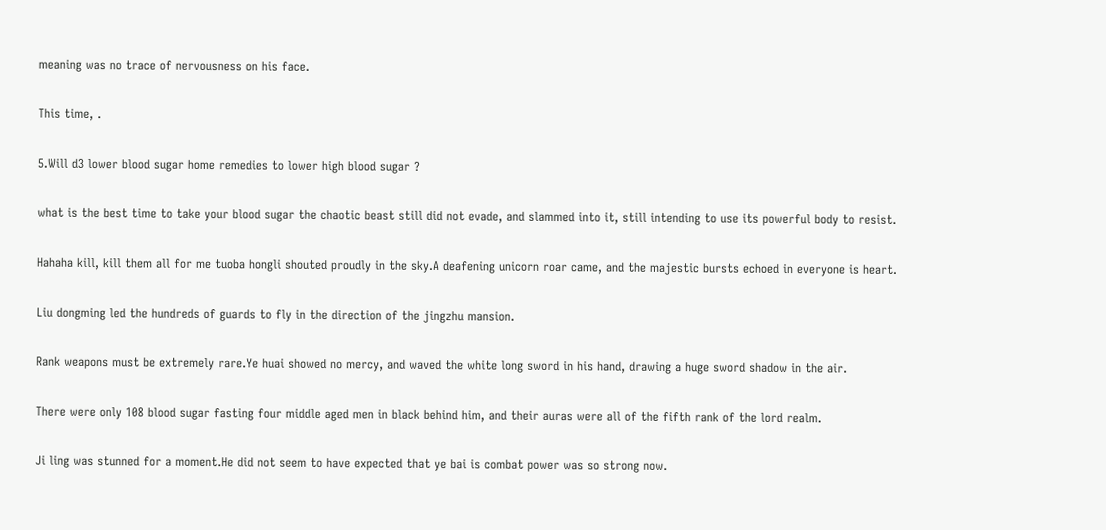meaning was no trace of nervousness on his face.

This time, .

5.Will d3 lower blood sugar home remedies to lower high blood sugar ?

what is the best time to take your blood sugar the chaotic beast still did not evade, and slammed into it, still intending to use its powerful body to resist.

Hahaha kill, kill them all for me tuoba hongli shouted proudly in the sky.A deafening unicorn roar came, and the majestic bursts echoed in everyone is heart.

Liu dongming led the hundreds of guards to fly in the direction of the jingzhu mansion.

Rank weapons must be extremely rare.Ye huai showed no mercy, and waved the white long sword in his hand, drawing a huge sword shadow in the air.

There were only 108 blood sugar fasting four middle aged men in black behind him, and their auras were all of the fifth rank of the lord realm.

Ji ling was stunned for a moment.He did not seem to have expected that ye bai is combat power was so strong now.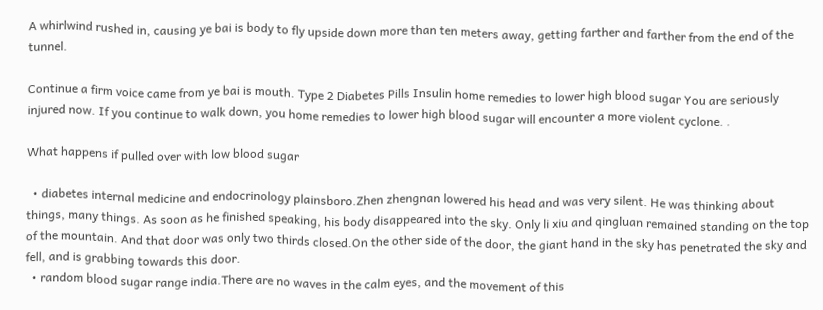A whirlwind rushed in, causing ye bai is body to fly upside down more than ten meters away, getting farther and farther from the end of the tunnel.

Continue a firm voice came from ye bai is mouth. Type 2 Diabetes Pills Insulin home remedies to lower high blood sugar You are seriously injured now. If you continue to walk down, you home remedies to lower high blood sugar will encounter a more violent cyclone. .

What happens if pulled over with low blood sugar

  • diabetes internal medicine and endocrinology plainsboro.Zhen zhengnan lowered his head and was very silent. He was thinking about things, many things. As soon as he finished speaking, his body disappeared into the sky. Only li xiu and qingluan remained standing on the top of the mountain. And that door was only two thirds closed.On the other side of the door, the giant hand in the sky has penetrated the sky and fell, and is grabbing towards this door.
  • random blood sugar range india.There are no waves in the calm eyes, and the movement of this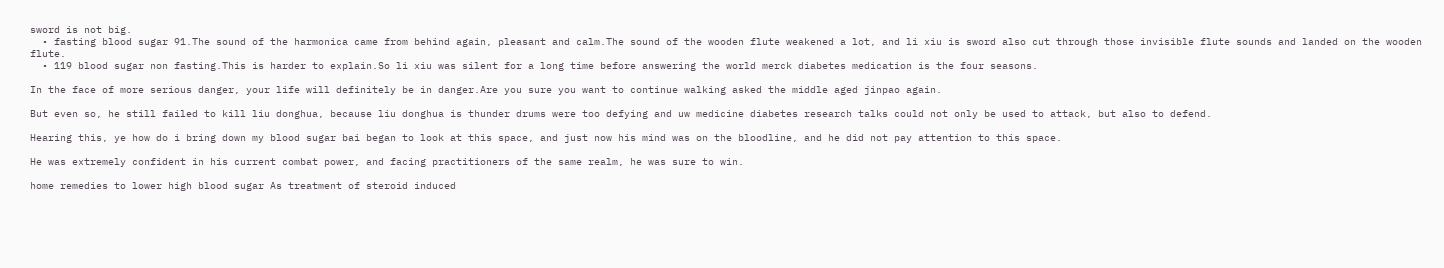sword is not big.
  • fasting blood sugar 91.The sound of the harmonica came from behind again, pleasant and calm.The sound of the wooden flute weakened a lot, and li xiu is sword also cut through those invisible flute sounds and landed on the wooden flute.
  • 119 blood sugar non fasting.This is harder to explain.So li xiu was silent for a long time before answering the world merck diabetes medication is the four seasons.

In the face of more serious danger, your life will definitely be in danger.Are you sure you want to continue walking asked the middle aged jinpao again.

But even so, he still failed to kill liu donghua, because liu donghua is thunder drums were too defying and uw medicine diabetes research talks could not only be used to attack, but also to defend.

Hearing this, ye how do i bring down my blood sugar bai began to look at this space, and just now his mind was on the bloodline, and he did not pay attention to this space.

He was extremely confident in his current combat power, and facing practitioners of the same realm, he was sure to win.

home remedies to lower high blood sugar As treatment of steroid induced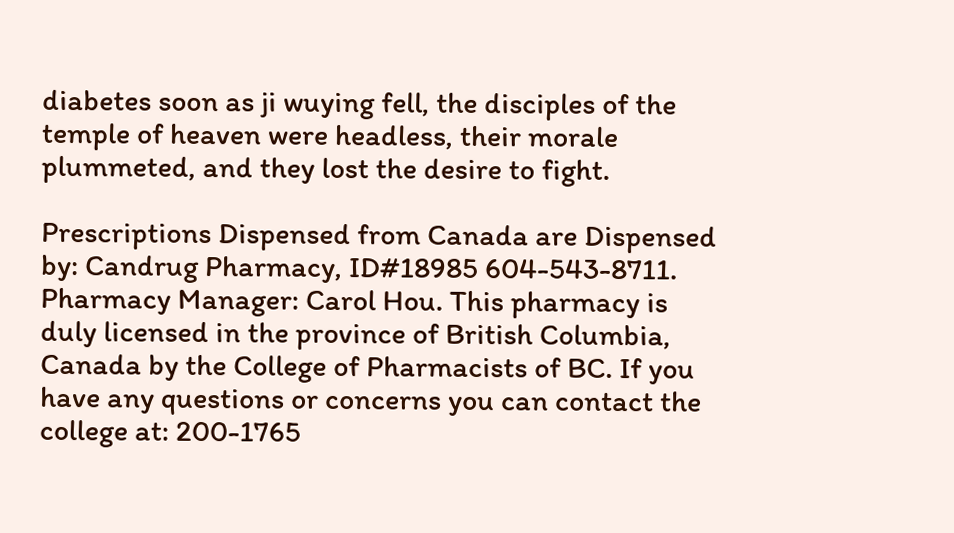diabetes soon as ji wuying fell, the disciples of the temple of heaven were headless, their morale plummeted, and they lost the desire to fight.

Prescriptions Dispensed from Canada are Dispensed by: Candrug Pharmacy, ID#18985 604-543-8711. Pharmacy Manager: Carol Hou. This pharmacy is duly licensed in the province of British Columbia, Canada by the College of Pharmacists of BC. If you have any questions or concerns you can contact the college at: 200-1765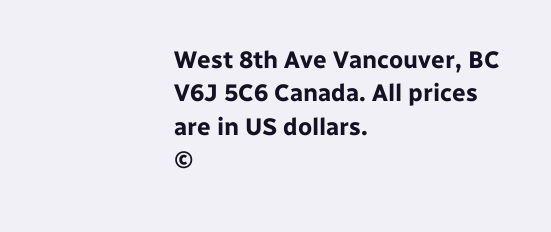West 8th Ave Vancouver, BC V6J 5C6 Canada. All prices are in US dollars.
©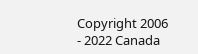Copyright 2006 - 2022 Canada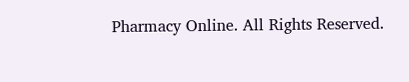Pharmacy Online. All Rights Reserved.